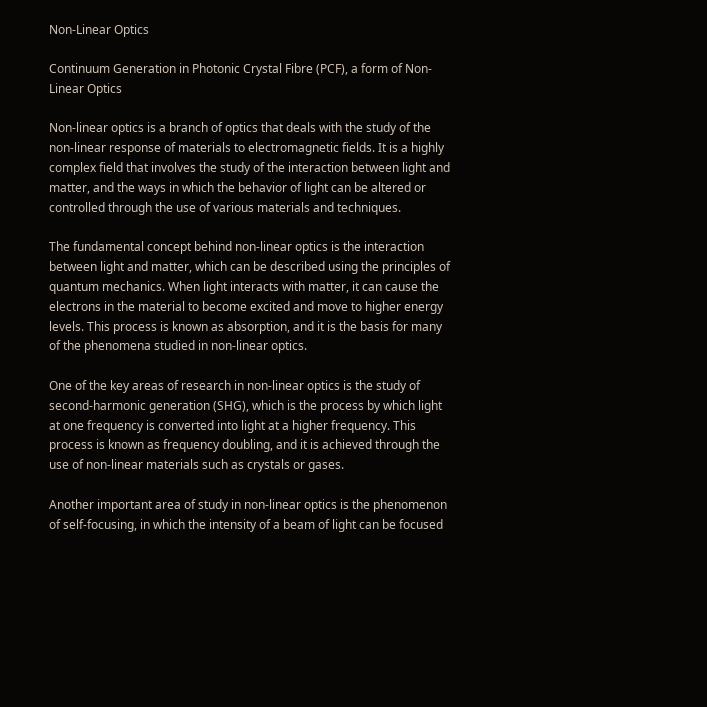Non-Linear Optics

Continuum Generation in Photonic Crystal Fibre (PCF), a form of Non-Linear Optics

Non-linear optics is a branch of optics that deals with the study of the non-linear response of materials to electromagnetic fields. It is a highly complex field that involves the study of the interaction between light and matter, and the ways in which the behavior of light can be altered or controlled through the use of various materials and techniques.

The fundamental concept behind non-linear optics is the interaction between light and matter, which can be described using the principles of quantum mechanics. When light interacts with matter, it can cause the electrons in the material to become excited and move to higher energy levels. This process is known as absorption, and it is the basis for many of the phenomena studied in non-linear optics.

One of the key areas of research in non-linear optics is the study of second-harmonic generation (SHG), which is the process by which light at one frequency is converted into light at a higher frequency. This process is known as frequency doubling, and it is achieved through the use of non-linear materials such as crystals or gases.

Another important area of study in non-linear optics is the phenomenon of self-focusing, in which the intensity of a beam of light can be focused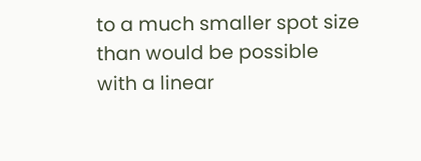to a much smaller spot size than would be possible with a linear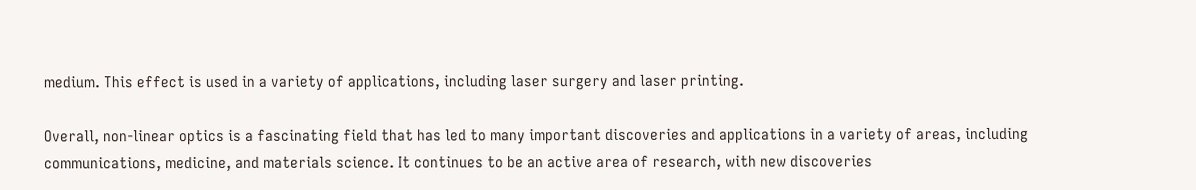medium. This effect is used in a variety of applications, including laser surgery and laser printing.

Overall, non-linear optics is a fascinating field that has led to many important discoveries and applications in a variety of areas, including communications, medicine, and materials science. It continues to be an active area of research, with new discoveries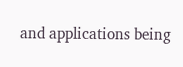and applications being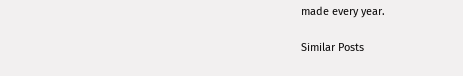made every year.

Similar Posts